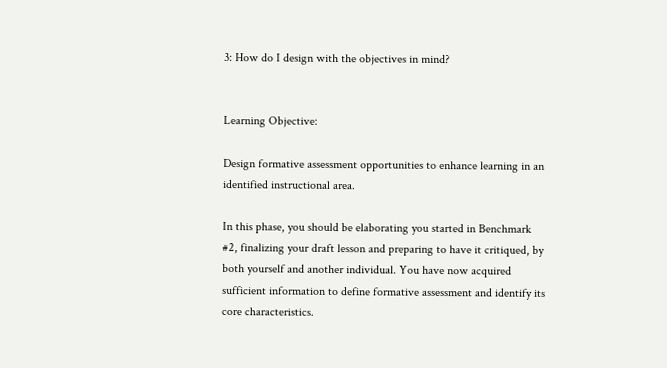3: How do I design with the objectives in mind?


Learning Objective:

Design formative assessment opportunities to enhance learning in an identified instructional area.

In this phase, you should be elaborating you started in Benchmark #2, finalizing your draft lesson and preparing to have it critiqued, by both yourself and another individual. You have now acquired sufficient information to define formative assessment and identify its core characteristics.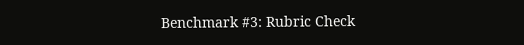Benchmark #3: Rubric Check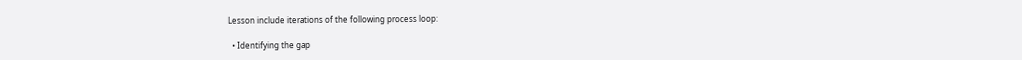Lesson include iterations of the following process loop:

  • Identifying the gap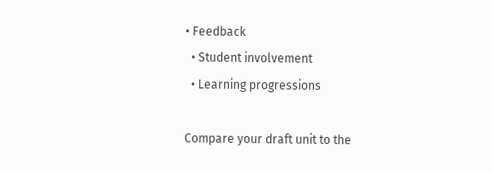• Feedback
  • Student involvement
  • Learning progressions

Compare your draft unit to the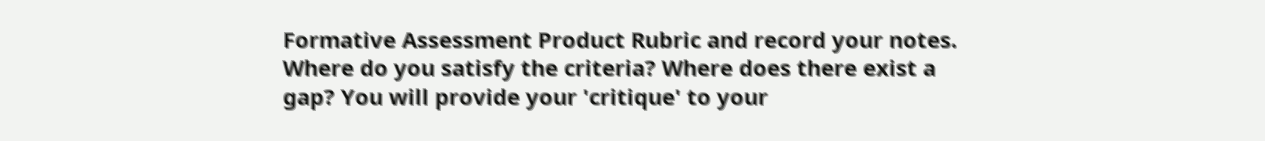Formative Assessment Product Rubric and record your notes. Where do you satisfy the criteria? Where does there exist a gap? You will provide your 'critique' to your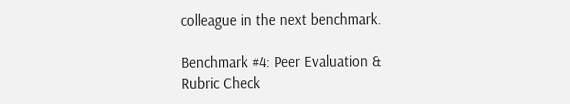colleague in the next benchmark.

Benchmark #4: Peer Evaluation & Rubric Check